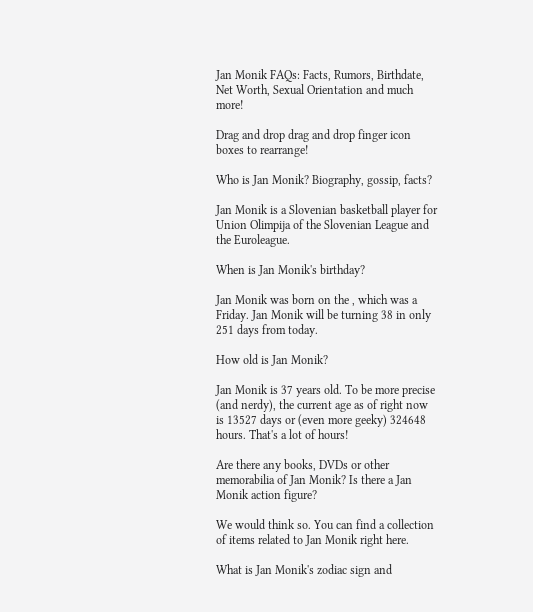Jan Monik FAQs: Facts, Rumors, Birthdate, Net Worth, Sexual Orientation and much more!

Drag and drop drag and drop finger icon boxes to rearrange!

Who is Jan Monik? Biography, gossip, facts?

Jan Monik is a Slovenian basketball player for Union Olimpija of the Slovenian League and the Euroleague.

When is Jan Monik's birthday?

Jan Monik was born on the , which was a Friday. Jan Monik will be turning 38 in only 251 days from today.

How old is Jan Monik?

Jan Monik is 37 years old. To be more precise (and nerdy), the current age as of right now is 13527 days or (even more geeky) 324648 hours. That's a lot of hours!

Are there any books, DVDs or other memorabilia of Jan Monik? Is there a Jan Monik action figure?

We would think so. You can find a collection of items related to Jan Monik right here.

What is Jan Monik's zodiac sign and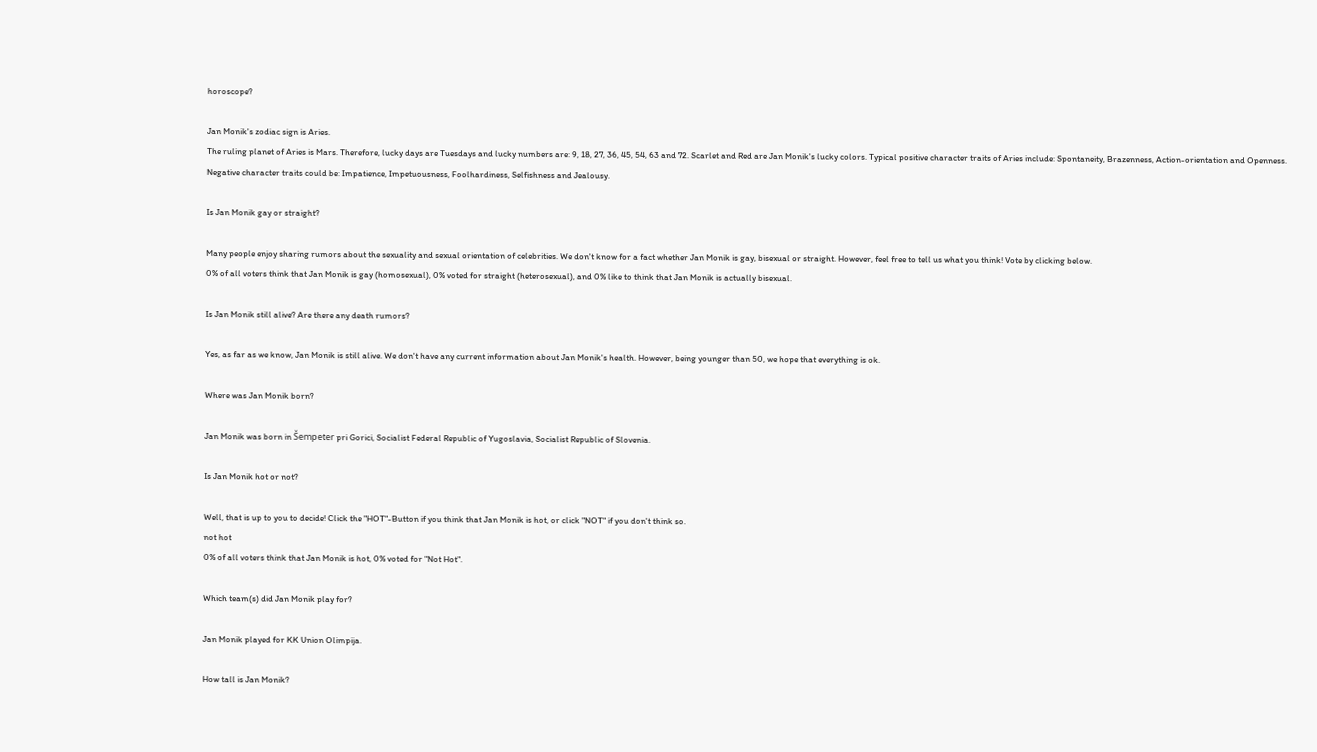horoscope?

Jan Monik's zodiac sign is Aries.
The ruling planet of Aries is Mars. Therefore, lucky days are Tuesdays and lucky numbers are: 9, 18, 27, 36, 45, 54, 63 and 72. Scarlet and Red are Jan Monik's lucky colors. Typical positive character traits of Aries include: Spontaneity, Brazenness, Action-orientation and Openness. Negative character traits could be: Impatience, Impetuousness, Foolhardiness, Selfishness and Jealousy.

Is Jan Monik gay or straight?

Many people enjoy sharing rumors about the sexuality and sexual orientation of celebrities. We don't know for a fact whether Jan Monik is gay, bisexual or straight. However, feel free to tell us what you think! Vote by clicking below.
0% of all voters think that Jan Monik is gay (homosexual), 0% voted for straight (heterosexual), and 0% like to think that Jan Monik is actually bisexual.

Is Jan Monik still alive? Are there any death rumors?

Yes, as far as we know, Jan Monik is still alive. We don't have any current information about Jan Monik's health. However, being younger than 50, we hope that everything is ok.

Where was Jan Monik born?

Jan Monik was born in Šempeter pri Gorici, Socialist Federal Republic of Yugoslavia, Socialist Republic of Slovenia.

Is Jan Monik hot or not?

Well, that is up to you to decide! Click the "HOT"-Button if you think that Jan Monik is hot, or click "NOT" if you don't think so.
not hot
0% of all voters think that Jan Monik is hot, 0% voted for "Not Hot".

Which team(s) did Jan Monik play for?

Jan Monik played for KK Union Olimpija.

How tall is Jan Monik?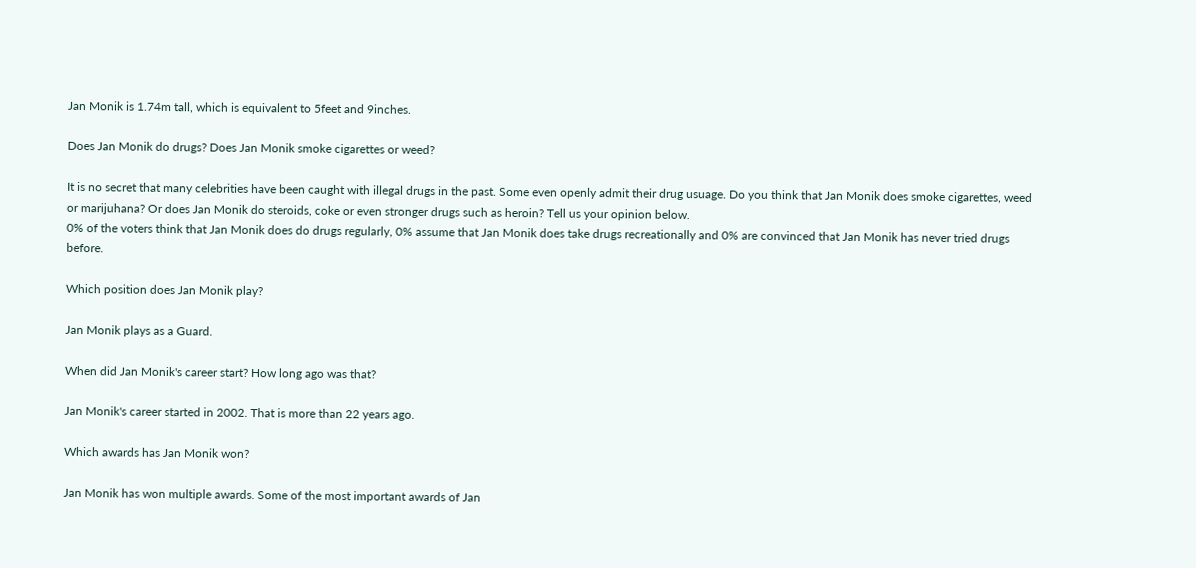Jan Monik is 1.74m tall, which is equivalent to 5feet and 9inches.

Does Jan Monik do drugs? Does Jan Monik smoke cigarettes or weed?

It is no secret that many celebrities have been caught with illegal drugs in the past. Some even openly admit their drug usuage. Do you think that Jan Monik does smoke cigarettes, weed or marijuhana? Or does Jan Monik do steroids, coke or even stronger drugs such as heroin? Tell us your opinion below.
0% of the voters think that Jan Monik does do drugs regularly, 0% assume that Jan Monik does take drugs recreationally and 0% are convinced that Jan Monik has never tried drugs before.

Which position does Jan Monik play?

Jan Monik plays as a Guard.

When did Jan Monik's career start? How long ago was that?

Jan Monik's career started in 2002. That is more than 22 years ago.

Which awards has Jan Monik won?

Jan Monik has won multiple awards. Some of the most important awards of Jan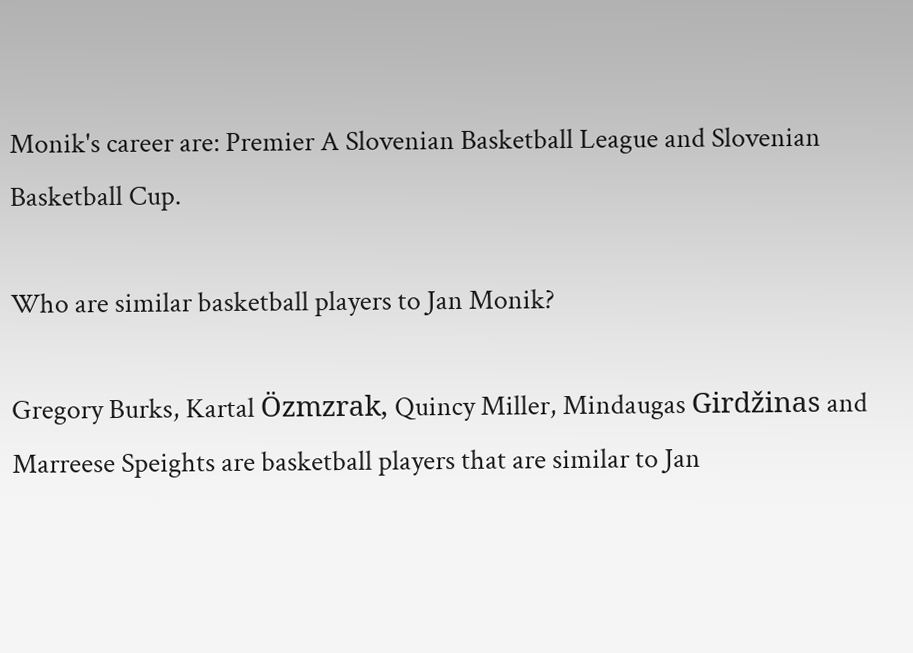Monik's career are: Premier A Slovenian Basketball League and Slovenian Basketball Cup.

Who are similar basketball players to Jan Monik?

Gregory Burks, Kartal Özmzrak, Quincy Miller, Mindaugas Girdžinas and Marreese Speights are basketball players that are similar to Jan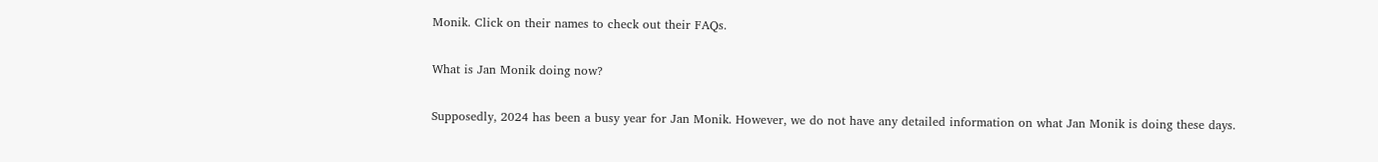Monik. Click on their names to check out their FAQs.

What is Jan Monik doing now?

Supposedly, 2024 has been a busy year for Jan Monik. However, we do not have any detailed information on what Jan Monik is doing these days.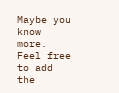Maybe you know more. Feel free to add the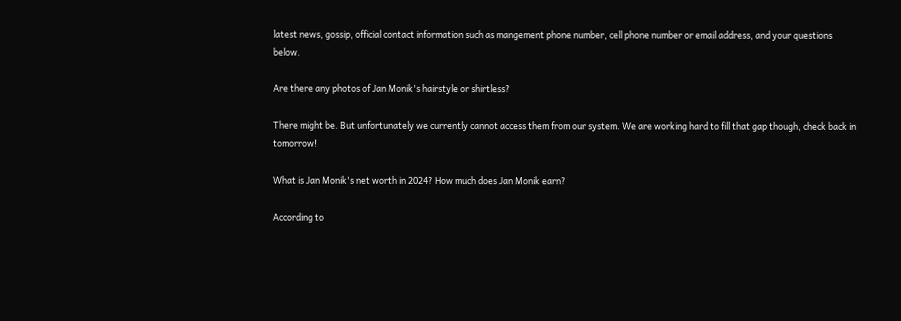latest news, gossip, official contact information such as mangement phone number, cell phone number or email address, and your questions below.

Are there any photos of Jan Monik's hairstyle or shirtless?

There might be. But unfortunately we currently cannot access them from our system. We are working hard to fill that gap though, check back in tomorrow!

What is Jan Monik's net worth in 2024? How much does Jan Monik earn?

According to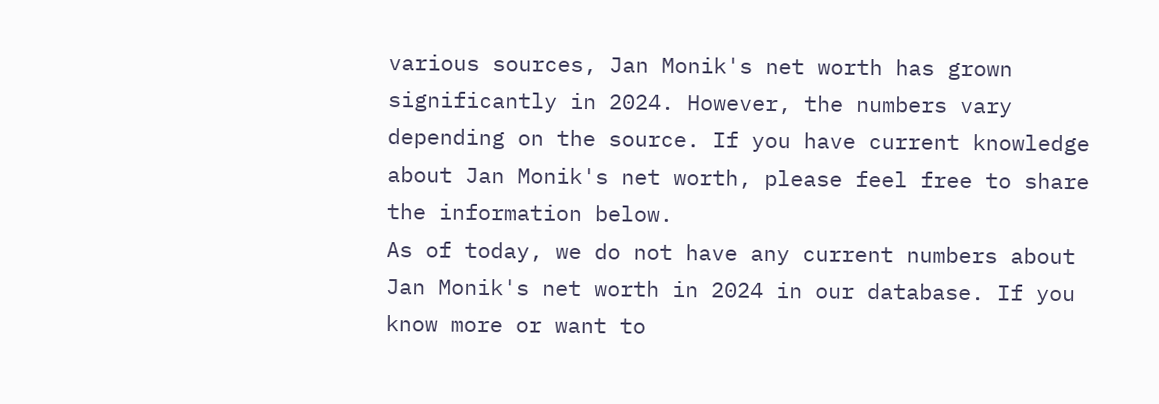various sources, Jan Monik's net worth has grown significantly in 2024. However, the numbers vary depending on the source. If you have current knowledge about Jan Monik's net worth, please feel free to share the information below.
As of today, we do not have any current numbers about Jan Monik's net worth in 2024 in our database. If you know more or want to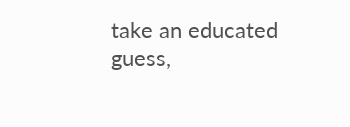take an educated guess,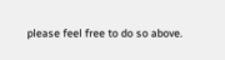please feel free to do so above.